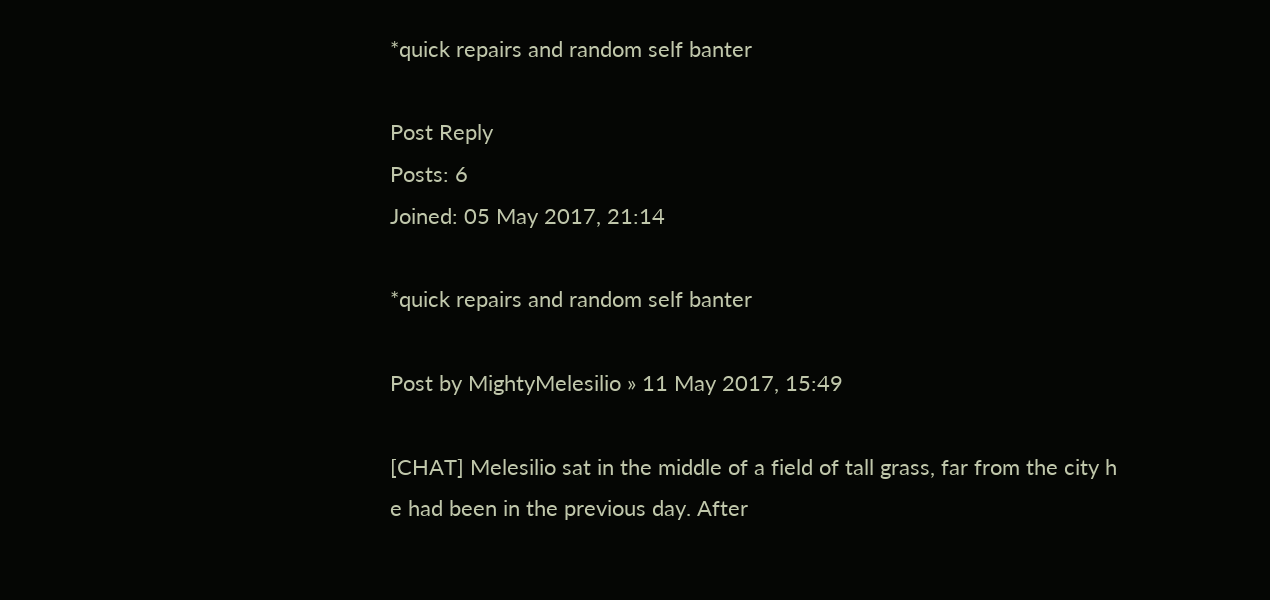*quick repairs and random self banter

Post Reply
Posts: 6
Joined: 05 May 2017, 21:14

*quick repairs and random self banter

Post by MightyMelesilio » 11 May 2017, 15:49

[CHAT] Melesilio sat in the middle of a field of tall grass, far from the city h
e had been in the previous day. After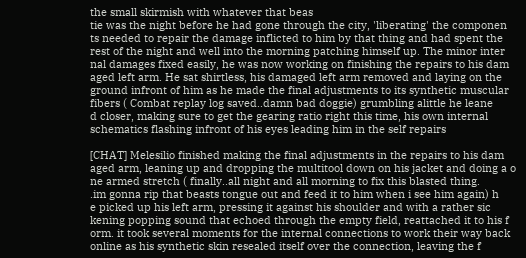the small skirmish with whatever that beas
tie was the night before he had gone through the city, 'liberating' the componen
ts needed to repair the damage inflicted to him by that thing and had spent the
rest of the night and well into the morning patching himself up. The minor inter
nal damages fixed easily, he was now working on finishing the repairs to his dam
aged left arm. He sat shirtless, his damaged left arm removed and laying on the
ground infront of him as he made the final adjustments to its synthetic muscular
fibers ( Combat replay log saved..damn bad doggie) grumbling alittle he leane
d closer, making sure to get the gearing ratio right this time, his own internal
schematics flashing infront of his eyes leading him in the self repairs

[CHAT] Melesilio finished making the final adjustments in the repairs to his dam
aged arm, leaning up and dropping the multitool down on his jacket and doing a o
ne armed stretch ( finally..all night and all morning to fix this blasted thing.
.im gonna rip that beasts tongue out and feed it to him when i see him again) h
e picked up his left arm, pressing it against his shoulder and with a rather sic
kening popping sound that echoed through the empty field, reattached it to his f
orm. it took several moments for the internal connections to work their way back
online as his synthetic skin resealed itself over the connection, leaving the f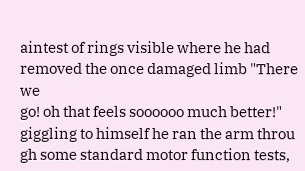aintest of rings visible where he had removed the once damaged limb "There we
go! oh that feels soooooo much better!" giggling to himself he ran the arm throu
gh some standard motor function tests,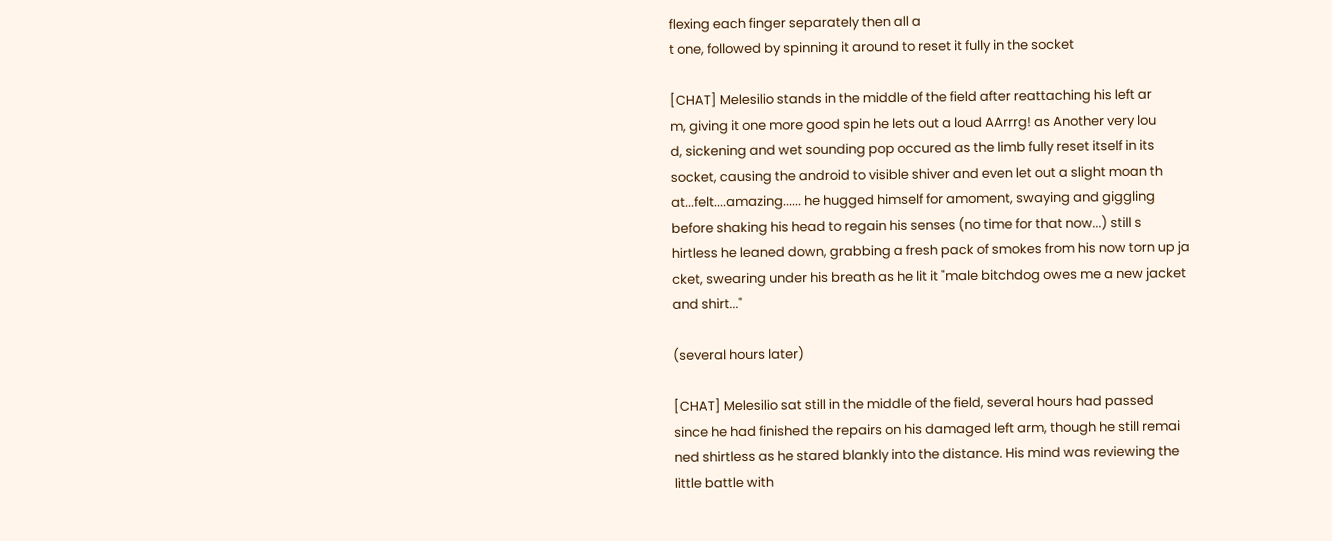flexing each finger separately then all a
t one, followed by spinning it around to reset it fully in the socket

[CHAT] Melesilio stands in the middle of the field after reattaching his left ar
m, giving it one more good spin he lets out a loud AArrrg! as Another very lou
d, sickening and wet sounding pop occured as the limb fully reset itself in its
socket, causing the android to visible shiver and even let out a slight moan th
at...felt....amazing...... he hugged himself for amoment, swaying and giggling
before shaking his head to regain his senses (no time for that now...) still s
hirtless he leaned down, grabbing a fresh pack of smokes from his now torn up ja
cket, swearing under his breath as he lit it "male bitchdog owes me a new jacket
and shirt..."

(several hours later)

[CHAT] Melesilio sat still in the middle of the field, several hours had passed
since he had finished the repairs on his damaged left arm, though he still remai
ned shirtless as he stared blankly into the distance. His mind was reviewing the
little battle with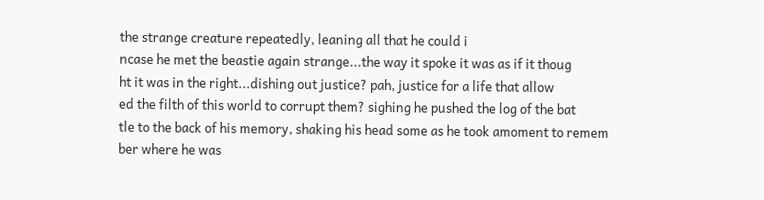the strange creature repeatedly, leaning all that he could i
ncase he met the beastie again strange...the way it spoke it was as if it thoug
ht it was in the right...dishing out justice? pah, justice for a life that allow
ed the filth of this world to corrupt them? sighing he pushed the log of the bat
tle to the back of his memory, shaking his head some as he took amoment to remem
ber where he was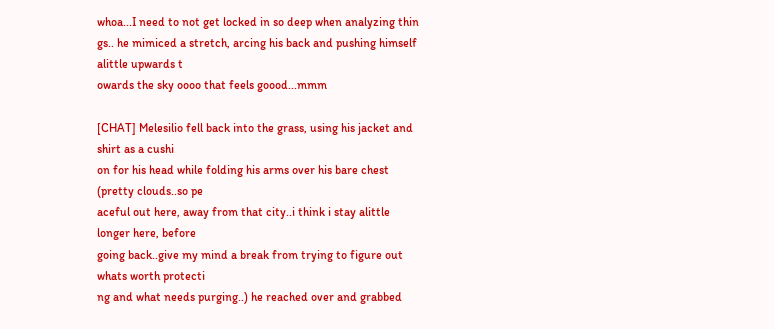whoa...I need to not get locked in so deep when analyzing thin
gs.. he mimiced a stretch, arcing his back and pushing himself alittle upwards t
owards the sky oooo that feels goood...mmm

[CHAT] Melesilio fell back into the grass, using his jacket and shirt as a cushi
on for his head while folding his arms over his bare chest (pretty clouds..so pe
aceful out here, away from that city..i think i stay alittle longer here, before
going back..give my mind a break from trying to figure out whats worth protecti
ng and what needs purging..) he reached over and grabbed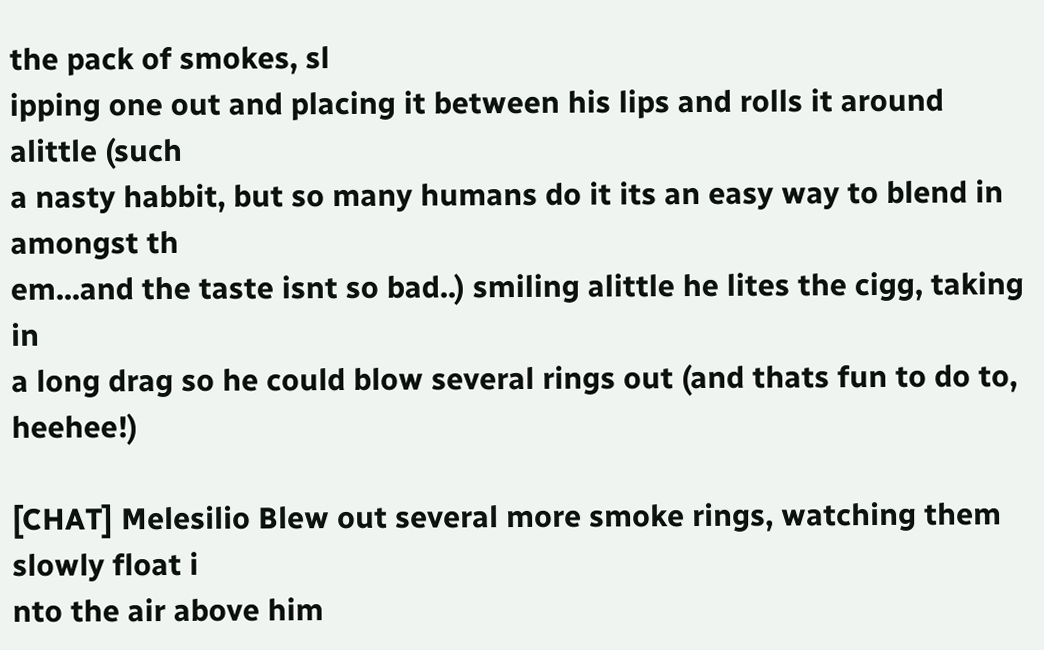the pack of smokes, sl
ipping one out and placing it between his lips and rolls it around alittle (such
a nasty habbit, but so many humans do it its an easy way to blend in amongst th
em...and the taste isnt so bad..) smiling alittle he lites the cigg, taking in
a long drag so he could blow several rings out (and thats fun to do to, heehee!)

[CHAT] Melesilio Blew out several more smoke rings, watching them slowly float i
nto the air above him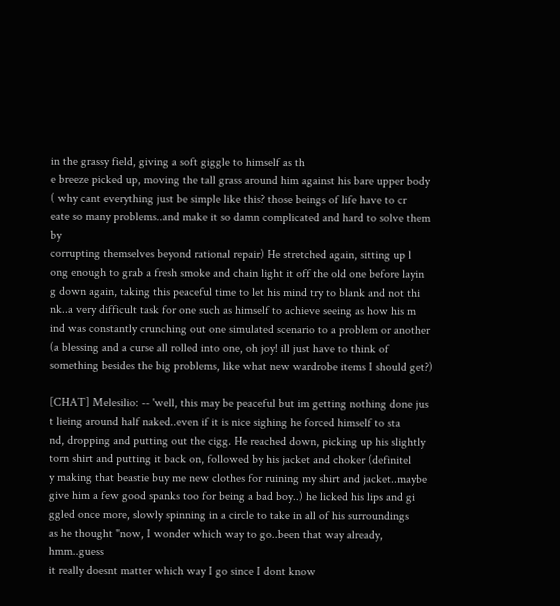in the grassy field, giving a soft giggle to himself as th
e breeze picked up, moving the tall grass around him against his bare upper body
( why cant everything just be simple like this? those beings of life have to cr
eate so many problems..and make it so damn complicated and hard to solve them by
corrupting themselves beyond rational repair) He stretched again, sitting up l
ong enough to grab a fresh smoke and chain light it off the old one before layin
g down again, taking this peaceful time to let his mind try to blank and not thi
nk..a very difficult task for one such as himself to achieve seeing as how his m
ind was constantly crunching out one simulated scenario to a problem or another
(a blessing and a curse all rolled into one, oh joy! ill just have to think of
something besides the big problems, like what new wardrobe items I should get?)

[CHAT] Melesilio: -- 'well, this may be peaceful but im getting nothing done jus
t lieing around half naked..even if it is nice sighing he forced himself to sta
nd, dropping and putting out the cigg. He reached down, picking up his slightly
torn shirt and putting it back on, followed by his jacket and choker (definitel
y making that beastie buy me new clothes for ruining my shirt and jacket..maybe
give him a few good spanks too for being a bad boy..) he licked his lips and gi
ggled once more, slowly spinning in a circle to take in all of his surroundings
as he thought "now, I wonder which way to go..been that way already, hmm..guess
it really doesnt matter which way I go since I dont know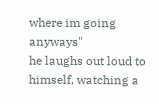where im going anyways"
he laughs out loud to himself, watching a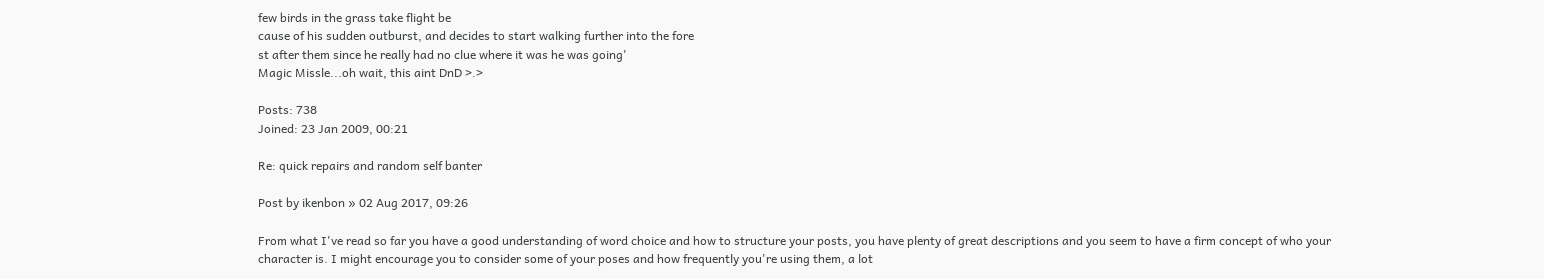few birds in the grass take flight be
cause of his sudden outburst, and decides to start walking further into the fore
st after them since he really had no clue where it was he was going'
Magic Missle...oh wait, this aint DnD >.>

Posts: 738
Joined: 23 Jan 2009, 00:21

Re: quick repairs and random self banter

Post by ikenbon » 02 Aug 2017, 09:26

From what I've read so far you have a good understanding of word choice and how to structure your posts, you have plenty of great descriptions and you seem to have a firm concept of who your character is. I might encourage you to consider some of your poses and how frequently you're using them, a lot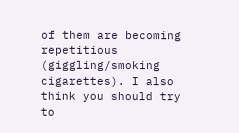of them are becoming repetitious (giggling/smoking cigarettes). I also think you should try to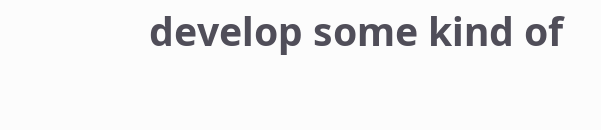develop some kind of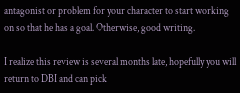antagonist or problem for your character to start working on so that he has a goal. Otherwise, good writing.

I realize this review is several months late, hopefully you will return to DBI and can pick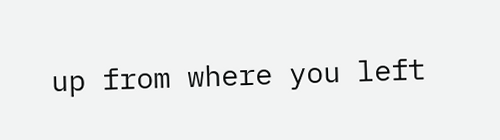up from where you left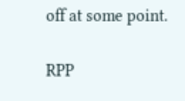off at some point.

RPP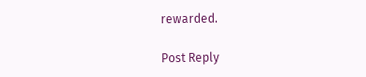rewarded.

Post Reply